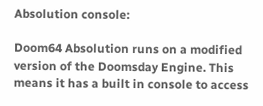Absolution console:

Doom64 Absolution runs on a modified version of the Doomsday Engine. This means it has a built in console to access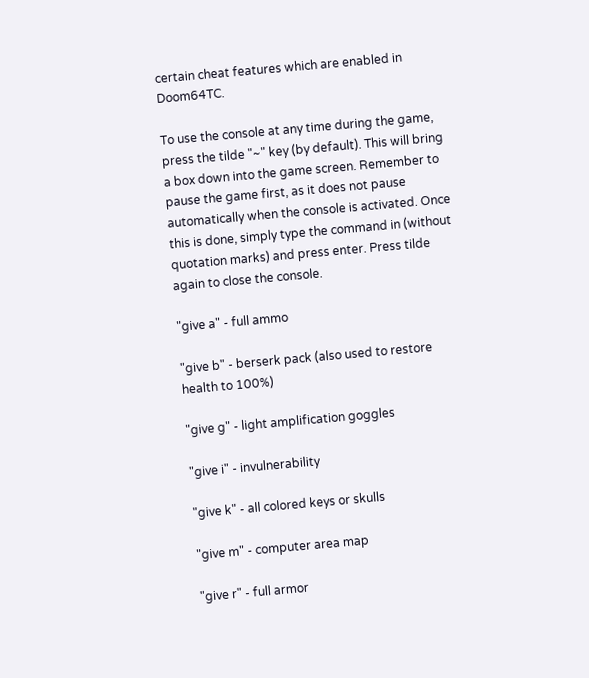certain cheat features which are enabled in Doom64TC.

To use the console at any time during the game, press the tilde "~" key (by default). This will bring a box down into the game screen. Remember to pause the game first, as it does not pause automatically when the console is activated. Once this is done, simply type the command in (without quotation marks) and press enter. Press tilde again to close the console.

"give a" - full ammo

"give b" - berserk pack (also used to restore health to 100%)

"give g" - light amplification goggles

"give i" - invulnerability

"give k" - all colored keys or skulls

"give m" - computer area map

"give r" - full armor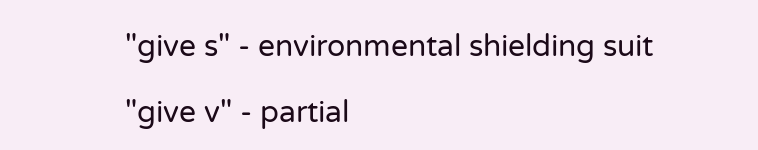"give s" - environmental shielding suit

"give v" - partial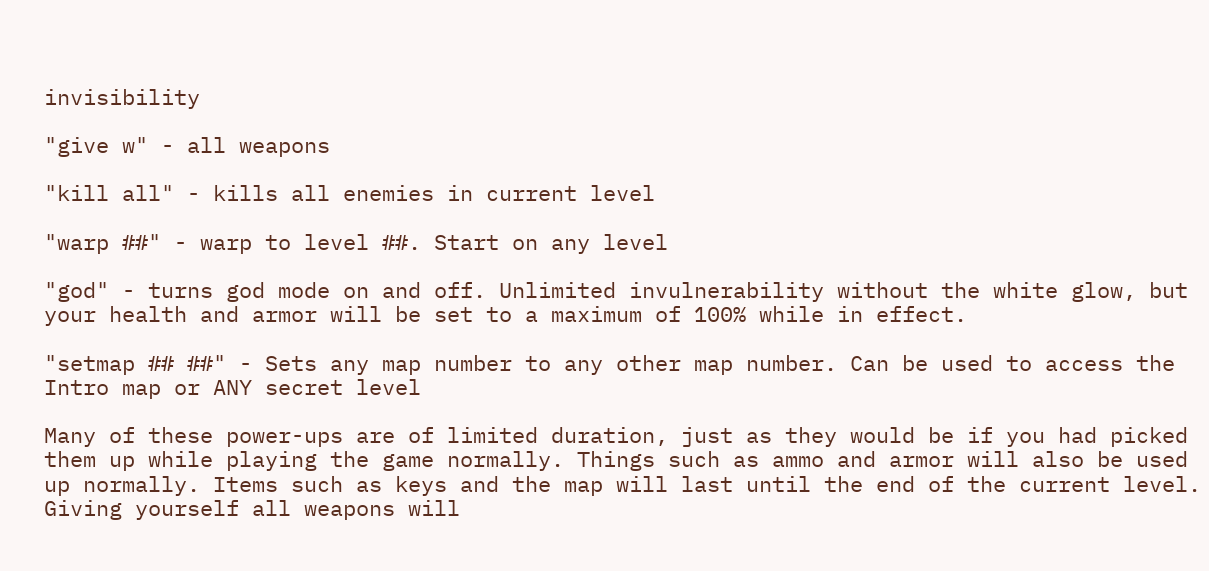invisibility

"give w" - all weapons

"kill all" - kills all enemies in current level

"warp ##" - warp to level ##. Start on any level

"god" - turns god mode on and off. Unlimited invulnerability without the white glow, but your health and armor will be set to a maximum of 100% while in effect.

"setmap ## ##" - Sets any map number to any other map number. Can be used to access the Intro map or ANY secret level

Many of these power-ups are of limited duration, just as they would be if you had picked them up while playing the game normally. Things such as ammo and armor will also be used up normally. Items such as keys and the map will last until the end of the current level. Giving yourself all weapons will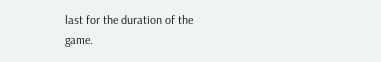last for the duration of the game.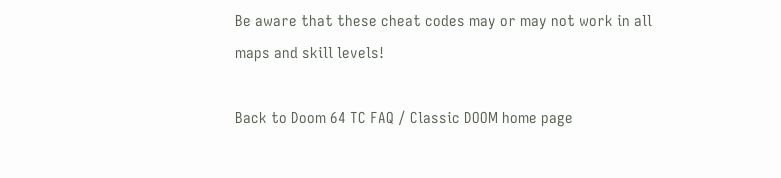Be aware that these cheat codes may or may not work in all maps and skill levels!

Back to Doom 64 TC FAQ / Classic DOOM home page